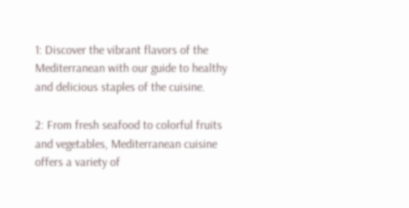1: Discover the vibrant flavors of the Mediterranean with our guide to healthy and delicious staples of the cuisine.

2: From fresh seafood to colorful fruits and vegetables, Mediterranean cuisine offers a variety of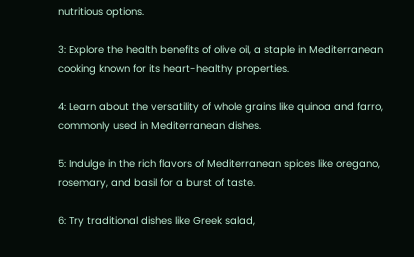nutritious options.

3: Explore the health benefits of olive oil, a staple in Mediterranean cooking known for its heart-healthy properties.

4: Learn about the versatility of whole grains like quinoa and farro, commonly used in Mediterranean dishes.

5: Indulge in the rich flavors of Mediterranean spices like oregano, rosemary, and basil for a burst of taste.

6: Try traditional dishes like Greek salad,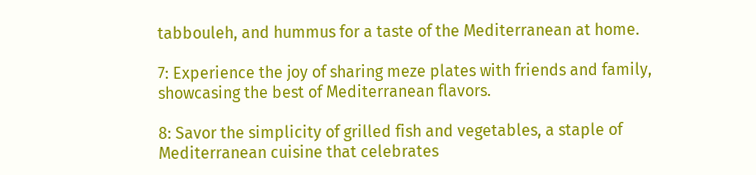tabbouleh, and hummus for a taste of the Mediterranean at home.

7: Experience the joy of sharing meze plates with friends and family, showcasing the best of Mediterranean flavors.

8: Savor the simplicity of grilled fish and vegetables, a staple of Mediterranean cuisine that celebrates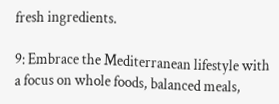fresh ingredients.

9: Embrace the Mediterranean lifestyle with a focus on whole foods, balanced meals,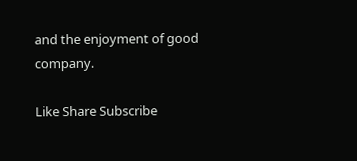and the enjoyment of good company.

Like Share Subscribe